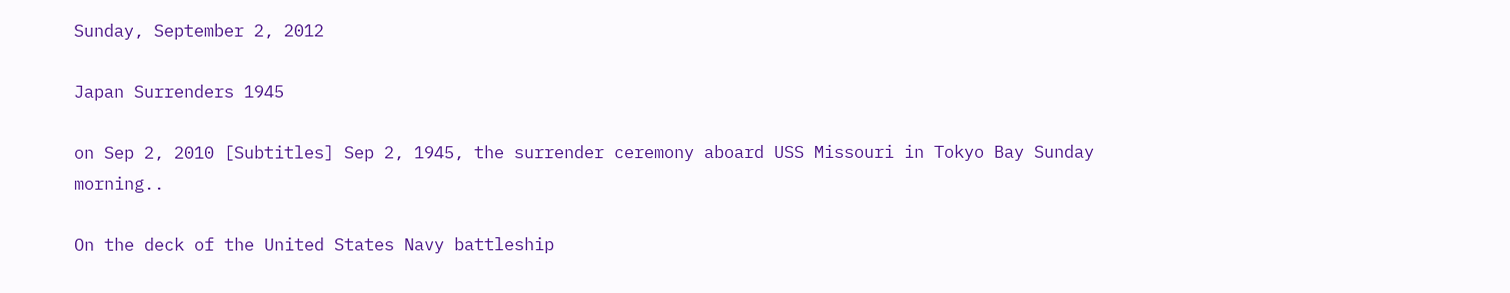Sunday, September 2, 2012

Japan Surrenders 1945

on Sep 2, 2010 [Subtitles] Sep 2, 1945, the surrender ceremony aboard USS Missouri in Tokyo Bay Sunday morning..

On the deck of the United States Navy battleship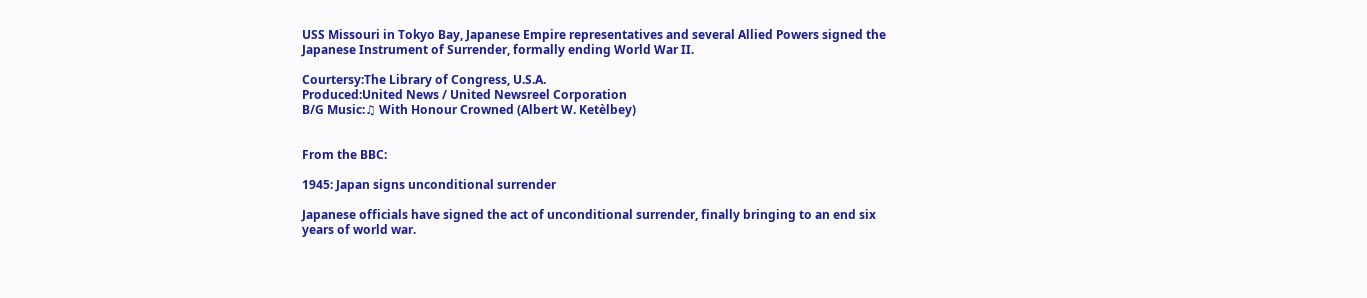USS Missouri in Tokyo Bay, Japanese Empire representatives and several Allied Powers signed the Japanese Instrument of Surrender, formally ending World War II.

Courtersy:The Library of Congress, U.S.A.
Produced:United News / United Newsreel Corporation
B/G Music:♫ With Honour Crowned (Albert W. Ketèlbey)


From the BBC:

1945: Japan signs unconditional surrender

Japanese officials have signed the act of unconditional surrender, finally bringing to an end six years of world war.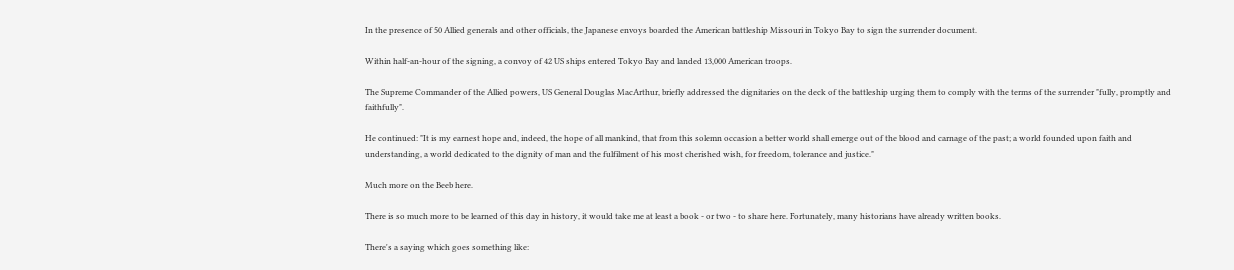In the presence of 50 Allied generals and other officials, the Japanese envoys boarded the American battleship Missouri in Tokyo Bay to sign the surrender document.

Within half-an-hour of the signing, a convoy of 42 US ships entered Tokyo Bay and landed 13,000 American troops.

The Supreme Commander of the Allied powers, US General Douglas MacArthur, briefly addressed the dignitaries on the deck of the battleship urging them to comply with the terms of the surrender "fully, promptly and faithfully".

He continued: "It is my earnest hope and, indeed, the hope of all mankind, that from this solemn occasion a better world shall emerge out of the blood and carnage of the past; a world founded upon faith and understanding, a world dedicated to the dignity of man and the fulfilment of his most cherished wish, for freedom, tolerance and justice."

Much more on the Beeb here.

There is so much more to be learned of this day in history, it would take me at least a book - or two - to share here. Fortunately, many historians have already written books.

There's a saying which goes something like: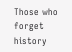Those who forget history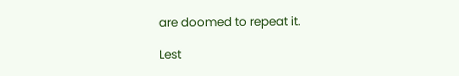are doomed to repeat it.

Lest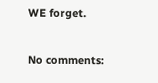WE forget.

No comments: